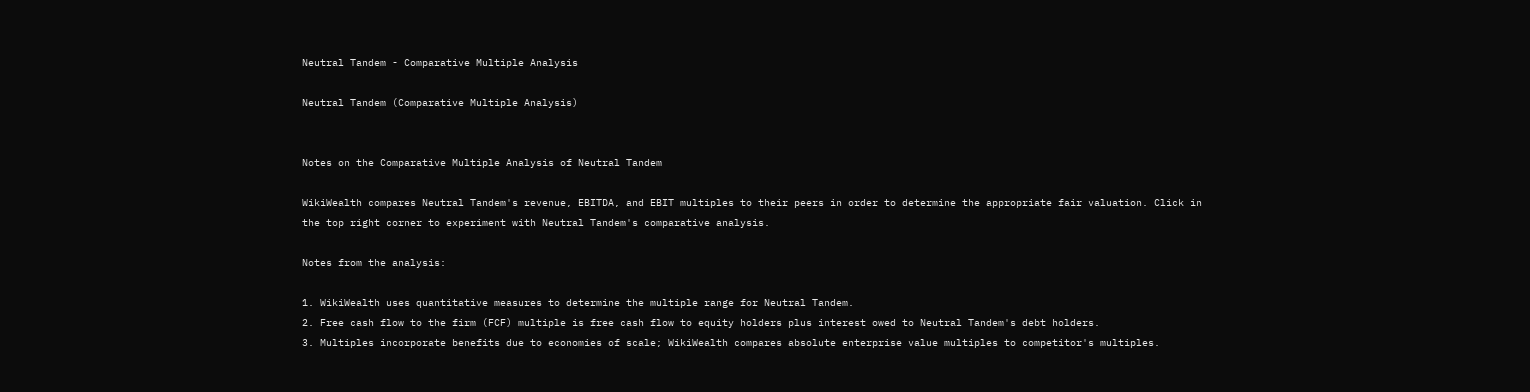Neutral Tandem - Comparative Multiple Analysis

Neutral Tandem (Comparative Multiple Analysis)


Notes on the Comparative Multiple Analysis of Neutral Tandem

WikiWealth compares Neutral Tandem's revenue, EBITDA, and EBIT multiples to their peers in order to determine the appropriate fair valuation. Click in the top right corner to experiment with Neutral Tandem's comparative analysis.

Notes from the analysis:

1. WikiWealth uses quantitative measures to determine the multiple range for Neutral Tandem.
2. Free cash flow to the firm (FCF) multiple is free cash flow to equity holders plus interest owed to Neutral Tandem's debt holders.
3. Multiples incorporate benefits due to economies of scale; WikiWealth compares absolute enterprise value multiples to competitor's multiples.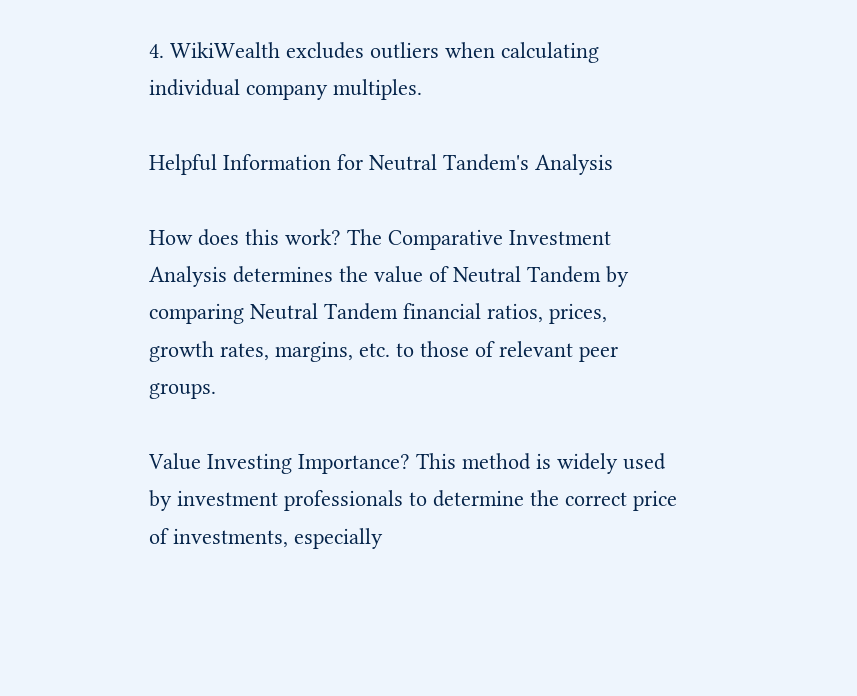4. WikiWealth excludes outliers when calculating individual company multiples.

Helpful Information for Neutral Tandem's Analysis

How does this work? The Comparative Investment Analysis determines the value of Neutral Tandem by comparing Neutral Tandem financial ratios, prices, growth rates, margins, etc. to those of relevant peer groups.

Value Investing Importance? This method is widely used by investment professionals to determine the correct price of investments, especially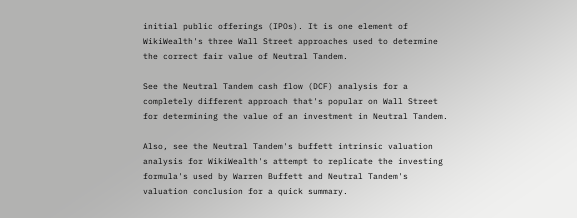initial public offerings (IPOs). It is one element of WikiWealth's three Wall Street approaches used to determine the correct fair value of Neutral Tandem.

See the Neutral Tandem cash flow (DCF) analysis for a completely different approach that's popular on Wall Street for determining the value of an investment in Neutral Tandem.

Also, see the Neutral Tandem's buffett intrinsic valuation analysis for WikiWealth's attempt to replicate the investing formula's used by Warren Buffett and Neutral Tandem's valuation conclusion for a quick summary.